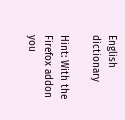English dictionary

Hint: With the Firefox addon you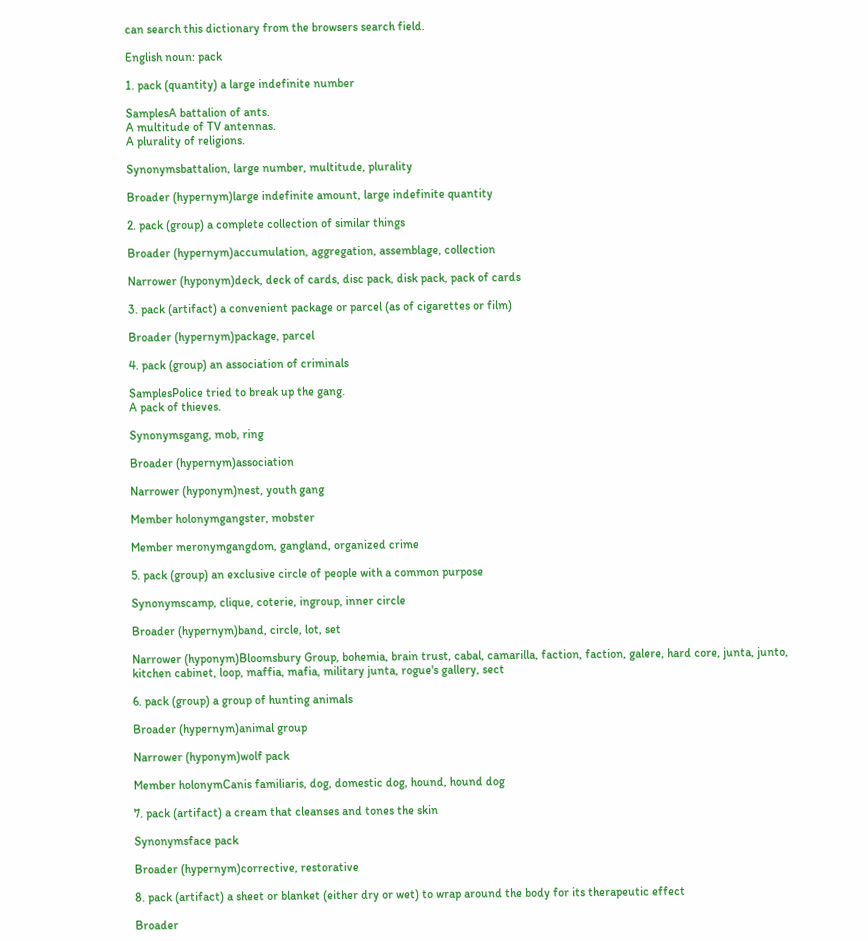can search this dictionary from the browsers search field.

English noun: pack

1. pack (quantity) a large indefinite number

SamplesA battalion of ants.
A multitude of TV antennas.
A plurality of religions.

Synonymsbattalion, large number, multitude, plurality

Broader (hypernym)large indefinite amount, large indefinite quantity

2. pack (group) a complete collection of similar things

Broader (hypernym)accumulation, aggregation, assemblage, collection

Narrower (hyponym)deck, deck of cards, disc pack, disk pack, pack of cards

3. pack (artifact) a convenient package or parcel (as of cigarettes or film)

Broader (hypernym)package, parcel

4. pack (group) an association of criminals

SamplesPolice tried to break up the gang.
A pack of thieves.

Synonymsgang, mob, ring

Broader (hypernym)association

Narrower (hyponym)nest, youth gang

Member holonymgangster, mobster

Member meronymgangdom, gangland, organized crime

5. pack (group) an exclusive circle of people with a common purpose

Synonymscamp, clique, coterie, ingroup, inner circle

Broader (hypernym)band, circle, lot, set

Narrower (hyponym)Bloomsbury Group, bohemia, brain trust, cabal, camarilla, faction, faction, galere, hard core, junta, junto, kitchen cabinet, loop, maffia, mafia, military junta, rogue's gallery, sect

6. pack (group) a group of hunting animals

Broader (hypernym)animal group

Narrower (hyponym)wolf pack

Member holonymCanis familiaris, dog, domestic dog, hound, hound dog

7. pack (artifact) a cream that cleanses and tones the skin

Synonymsface pack

Broader (hypernym)corrective, restorative

8. pack (artifact) a sheet or blanket (either dry or wet) to wrap around the body for its therapeutic effect

Broader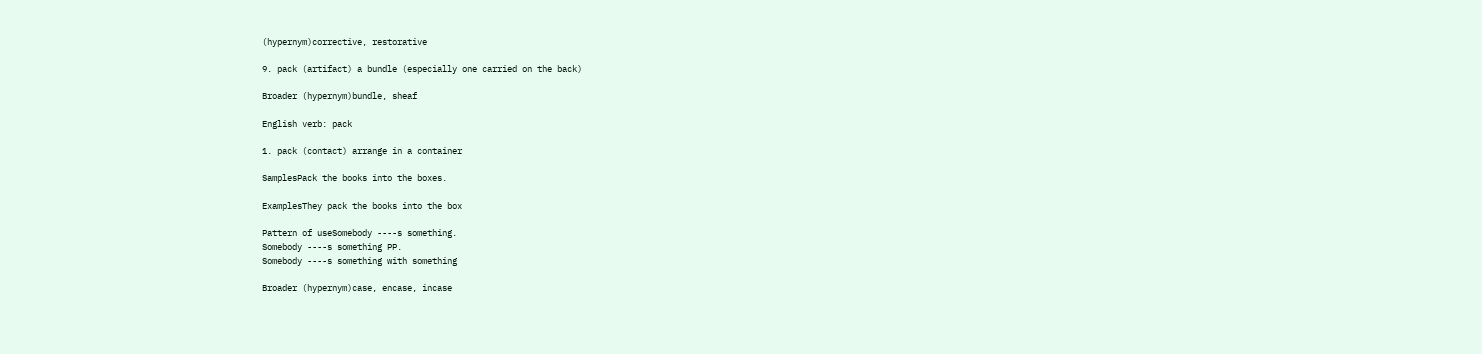(hypernym)corrective, restorative

9. pack (artifact) a bundle (especially one carried on the back)

Broader (hypernym)bundle, sheaf

English verb: pack

1. pack (contact) arrange in a container

SamplesPack the books into the boxes.

ExamplesThey pack the books into the box

Pattern of useSomebody ----s something.
Somebody ----s something PP.
Somebody ----s something with something

Broader (hypernym)case, encase, incase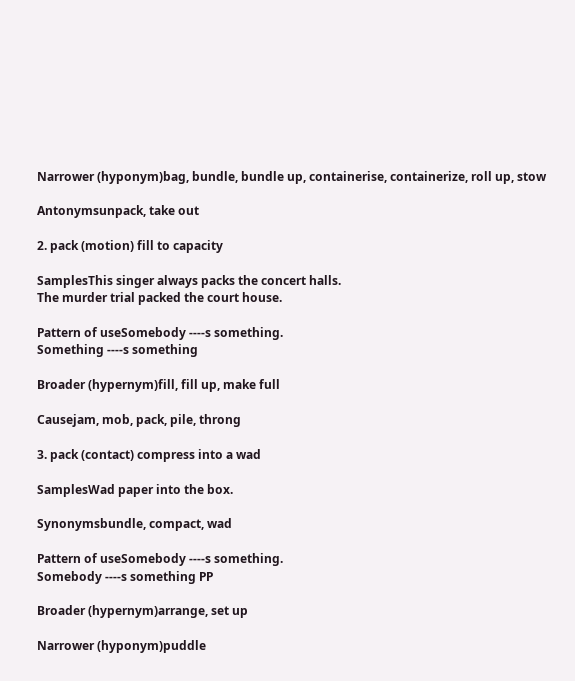Narrower (hyponym)bag, bundle, bundle up, containerise, containerize, roll up, stow

Antonymsunpack, take out

2. pack (motion) fill to capacity

SamplesThis singer always packs the concert halls.
The murder trial packed the court house.

Pattern of useSomebody ----s something.
Something ----s something

Broader (hypernym)fill, fill up, make full

Causejam, mob, pack, pile, throng

3. pack (contact) compress into a wad

SamplesWad paper into the box.

Synonymsbundle, compact, wad

Pattern of useSomebody ----s something.
Somebody ----s something PP

Broader (hypernym)arrange, set up

Narrower (hyponym)puddle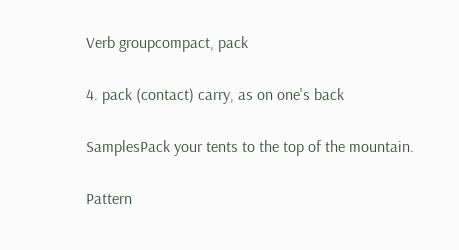Verb groupcompact, pack

4. pack (contact) carry, as on one's back

SamplesPack your tents to the top of the mountain.

Pattern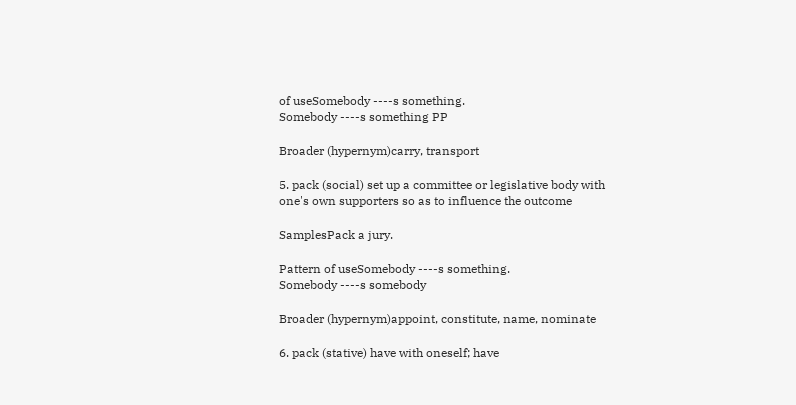of useSomebody ----s something.
Somebody ----s something PP

Broader (hypernym)carry, transport

5. pack (social) set up a committee or legislative body with one's own supporters so as to influence the outcome

SamplesPack a jury.

Pattern of useSomebody ----s something.
Somebody ----s somebody

Broader (hypernym)appoint, constitute, name, nominate

6. pack (stative) have with oneself; have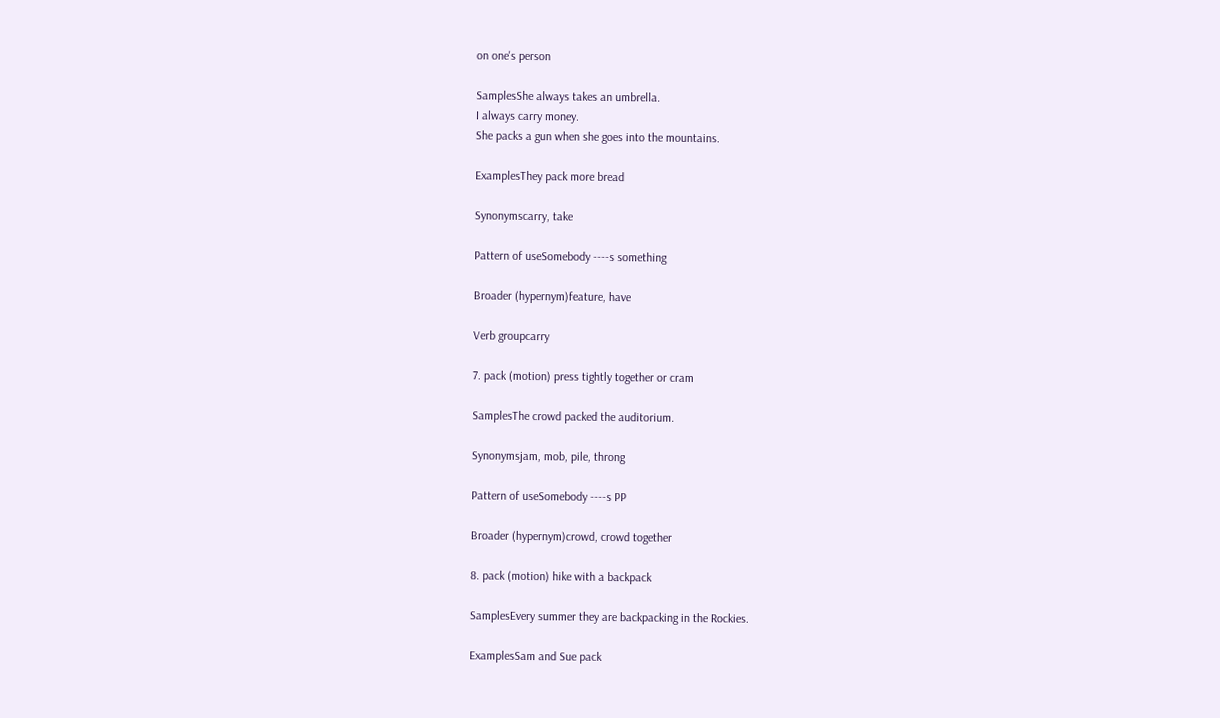on one's person

SamplesShe always takes an umbrella.
I always carry money.
She packs a gun when she goes into the mountains.

ExamplesThey pack more bread

Synonymscarry, take

Pattern of useSomebody ----s something

Broader (hypernym)feature, have

Verb groupcarry

7. pack (motion) press tightly together or cram

SamplesThe crowd packed the auditorium.

Synonymsjam, mob, pile, throng

Pattern of useSomebody ----s PP

Broader (hypernym)crowd, crowd together

8. pack (motion) hike with a backpack

SamplesEvery summer they are backpacking in the Rockies.

ExamplesSam and Sue pack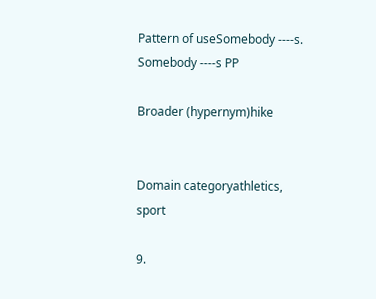Pattern of useSomebody ----s.
Somebody ----s PP

Broader (hypernym)hike


Domain categoryathletics, sport

9.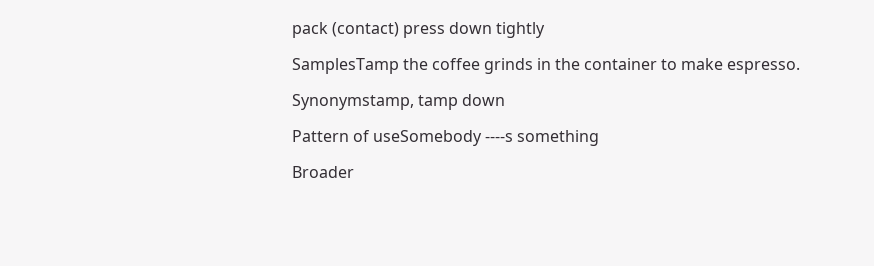pack (contact) press down tightly

SamplesTamp the coffee grinds in the container to make espresso.

Synonymstamp, tamp down

Pattern of useSomebody ----s something

Broader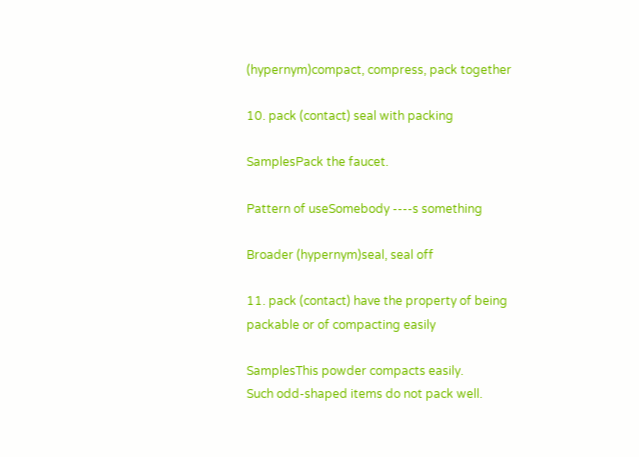(hypernym)compact, compress, pack together

10. pack (contact) seal with packing

SamplesPack the faucet.

Pattern of useSomebody ----s something

Broader (hypernym)seal, seal off

11. pack (contact) have the property of being packable or of compacting easily

SamplesThis powder compacts easily.
Such odd-shaped items do not pack well.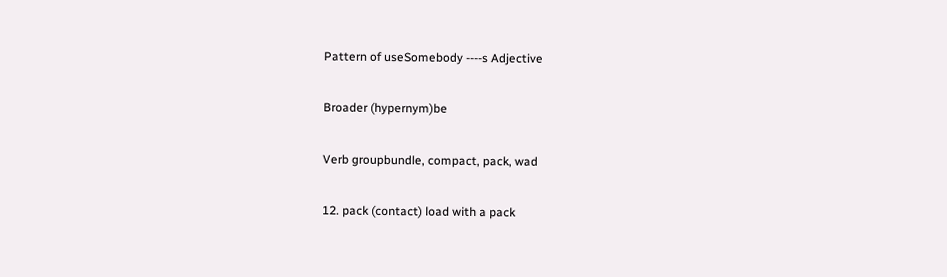Pattern of useSomebody ----s Adjective

Broader (hypernym)be

Verb groupbundle, compact, pack, wad

12. pack (contact) load with a pack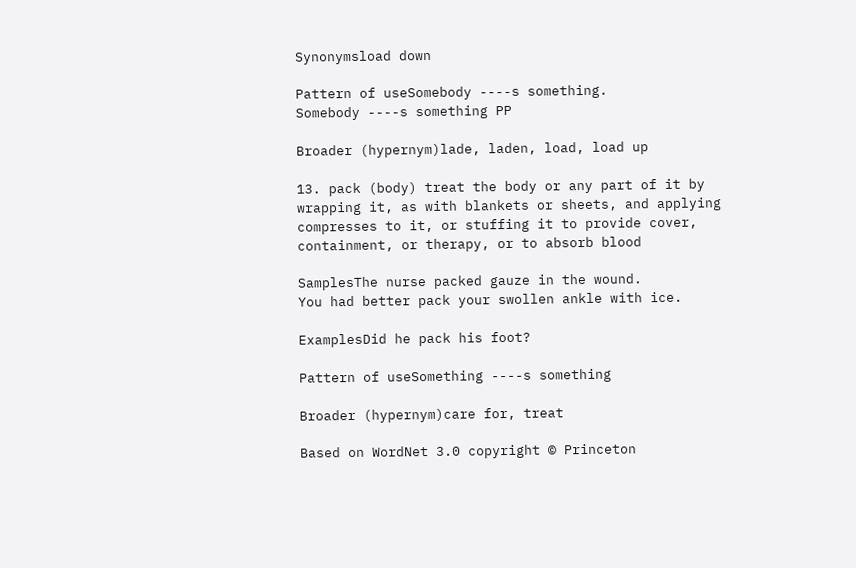Synonymsload down

Pattern of useSomebody ----s something.
Somebody ----s something PP

Broader (hypernym)lade, laden, load, load up

13. pack (body) treat the body or any part of it by wrapping it, as with blankets or sheets, and applying compresses to it, or stuffing it to provide cover, containment, or therapy, or to absorb blood

SamplesThe nurse packed gauze in the wound.
You had better pack your swollen ankle with ice.

ExamplesDid he pack his foot?

Pattern of useSomething ----s something

Broader (hypernym)care for, treat

Based on WordNet 3.0 copyright © Princeton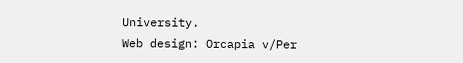University.
Web design: Orcapia v/Per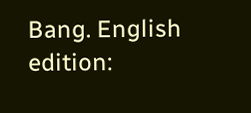Bang. English edition: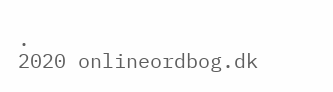.
2020 onlineordbog.dk